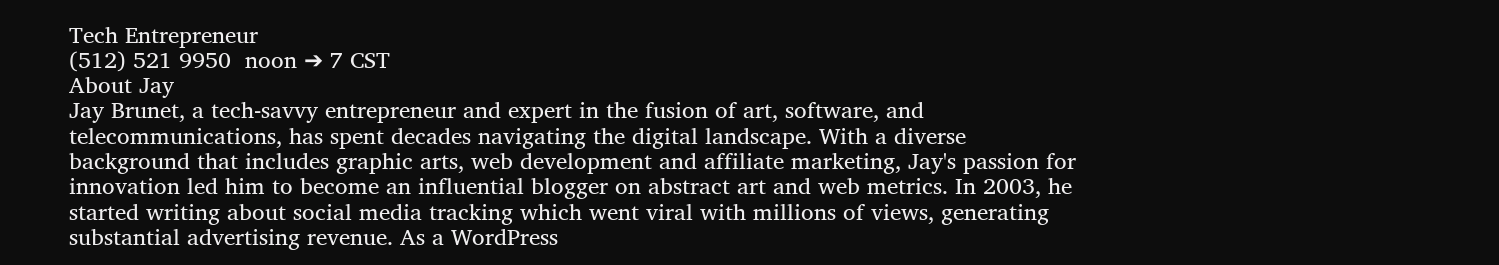Tech Entrepreneur
(512) 521 9950  noon ➔ 7 CST
About Jay
Jay Brunet, a tech-savvy entrepreneur and expert in the fusion of art, software, and telecommunications, has spent decades navigating the digital landscape. With a diverse background that includes graphic arts, web development and affiliate marketing, Jay's passion for innovation led him to become an influential blogger on abstract art and web metrics. In 2003, he started writing about social media tracking which went viral with millions of views, generating substantial advertising revenue. As a WordPress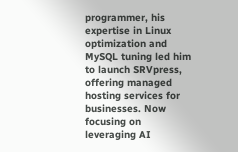programmer, his expertise in Linux optimization and MySQL tuning led him to launch SRVpress, offering managed hosting services for businesses. Now focusing on leveraging AI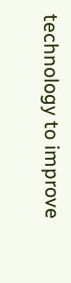technology to improve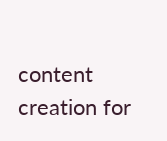content creation for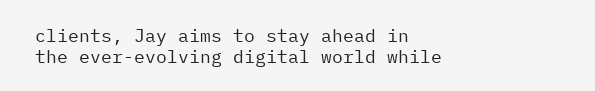clients, Jay aims to stay ahead in the ever-evolving digital world while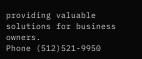providing valuable solutions for business owners.
Phone (512)521-9950